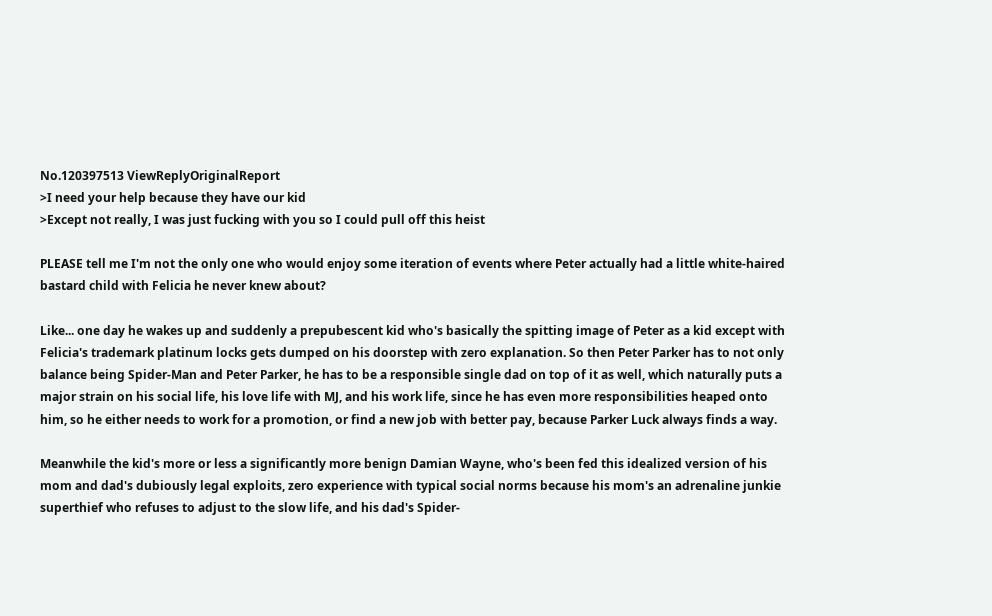No.120397513 ViewReplyOriginalReport
>I need your help because they have our kid
>Except not really, I was just fucking with you so I could pull off this heist

PLEASE tell me I'm not the only one who would enjoy some iteration of events where Peter actually had a little white-haired bastard child with Felicia he never knew about?

Like... one day he wakes up and suddenly a prepubescent kid who's basically the spitting image of Peter as a kid except with Felicia's trademark platinum locks gets dumped on his doorstep with zero explanation. So then Peter Parker has to not only balance being Spider-Man and Peter Parker, he has to be a responsible single dad on top of it as well, which naturally puts a major strain on his social life, his love life with MJ, and his work life, since he has even more responsibilities heaped onto him, so he either needs to work for a promotion, or find a new job with better pay, because Parker Luck always finds a way.

Meanwhile the kid's more or less a significantly more benign Damian Wayne, who's been fed this idealized version of his mom and dad's dubiously legal exploits, zero experience with typical social norms because his mom's an adrenaline junkie superthief who refuses to adjust to the slow life, and his dad's Spider-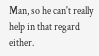Man, so he can't really help in that regard either.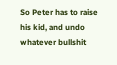So Peter has to raise his kid, and undo whatever bullshit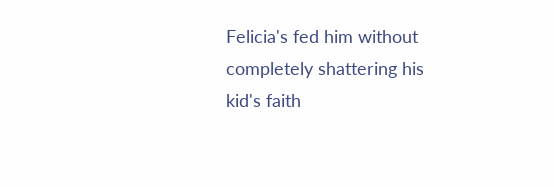Felicia's fed him without completely shattering his kid's faith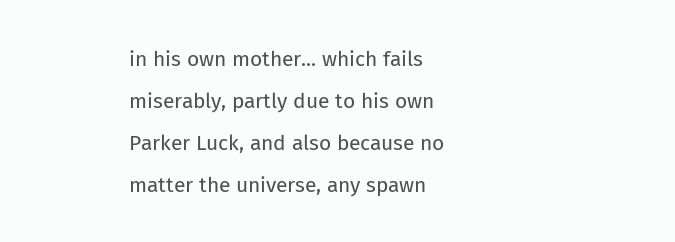in his own mother... which fails miserably, partly due to his own Parker Luck, and also because no matter the universe, any spawn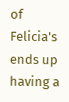of Felicia's ends up having a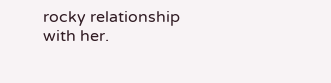rocky relationship with her.